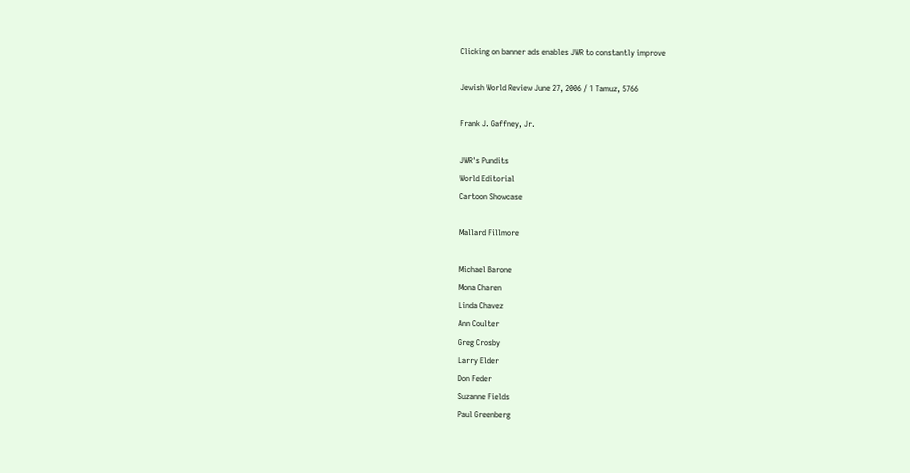Clicking on banner ads enables JWR to constantly improve

Jewish World Review June 27, 2006 / 1 Tamuz, 5766

Frank J. Gaffney, Jr.

JWR's Pundits
World Editorial
Cartoon Showcase

Mallard Fillmore

Michael Barone
Mona Charen
Linda Chavez
Ann Coulter
Greg Crosby
Larry Elder
Don Feder
Suzanne Fields
Paul Greenberg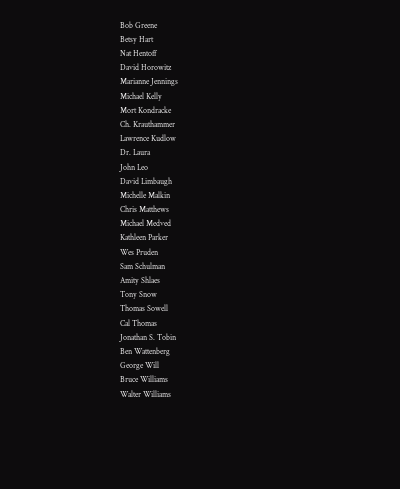Bob Greene
Betsy Hart
Nat Hentoff
David Horowitz
Marianne Jennings
Michael Kelly
Mort Kondracke
Ch. Krauthammer
Lawrence Kudlow
Dr. Laura
John Leo
David Limbaugh
Michelle Malkin
Chris Matthews
Michael Medved
Kathleen Parker
Wes Pruden
Sam Schulman
Amity Shlaes
Tony Snow
Thomas Sowell
Cal Thomas
Jonathan S. Tobin
Ben Wattenberg
George Will
Bruce Williams
Walter Williams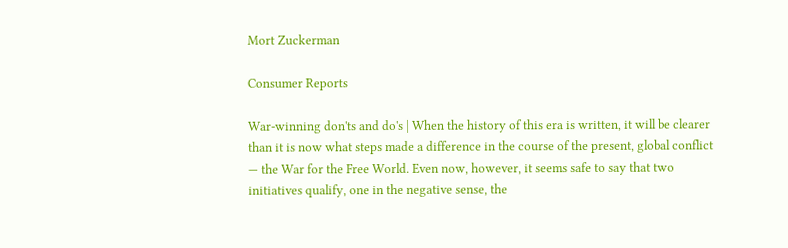Mort Zuckerman

Consumer Reports

War-winning don'ts and do's | When the history of this era is written, it will be clearer than it is now what steps made a difference in the course of the present, global conflict — the War for the Free World. Even now, however, it seems safe to say that two initiatives qualify, one in the negative sense, the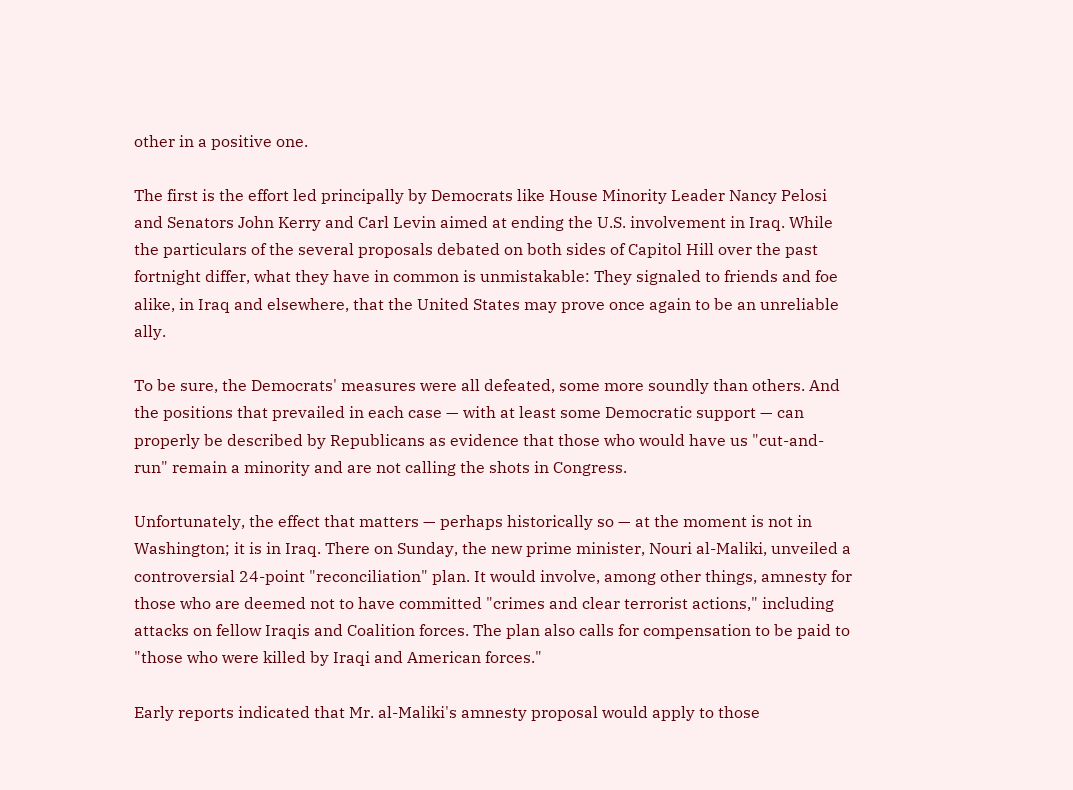other in a positive one.

The first is the effort led principally by Democrats like House Minority Leader Nancy Pelosi and Senators John Kerry and Carl Levin aimed at ending the U.S. involvement in Iraq. While the particulars of the several proposals debated on both sides of Capitol Hill over the past fortnight differ, what they have in common is unmistakable: They signaled to friends and foe alike, in Iraq and elsewhere, that the United States may prove once again to be an unreliable ally.

To be sure, the Democrats' measures were all defeated, some more soundly than others. And the positions that prevailed in each case — with at least some Democratic support — can properly be described by Republicans as evidence that those who would have us "cut-and-run" remain a minority and are not calling the shots in Congress.

Unfortunately, the effect that matters — perhaps historically so — at the moment is not in Washington; it is in Iraq. There on Sunday, the new prime minister, Nouri al-Maliki, unveiled a controversial 24-point "reconciliation" plan. It would involve, among other things, amnesty for those who are deemed not to have committed "crimes and clear terrorist actions," including attacks on fellow Iraqis and Coalition forces. The plan also calls for compensation to be paid to "those who were killed by Iraqi and American forces."

Early reports indicated that Mr. al-Maliki's amnesty proposal would apply to those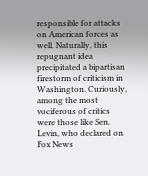responsible for attacks on American forces as well. Naturally, this repugnant idea precipitated a bipartisan firestorm of criticism in Washington. Curiously, among the most vociferous of critics were those like Sen. Levin, who declared on Fox News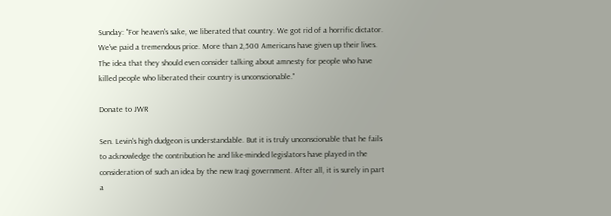Sunday: "For heaven's sake, we liberated that country. We got rid of a horrific dictator. We've paid a tremendous price. More than 2,500 Americans have given up their lives. The idea that they should even consider talking about amnesty for people who have killed people who liberated their country is unconscionable."

Donate to JWR

Sen. Levin's high dudgeon is understandable. But it is truly unconscionable that he fails to acknowledge the contribution he and like-minded legislators have played in the consideration of such an idea by the new Iraqi government. After all, it is surely in part a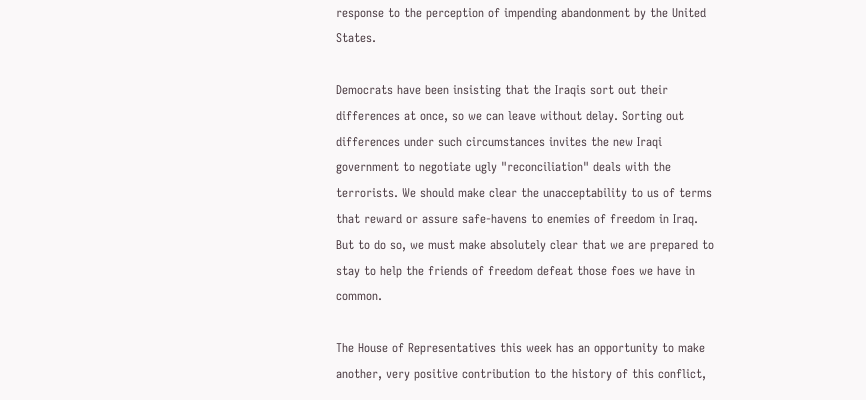response to the perception of impending abandonment by the United States.

Democrats have been insisting that the Iraqis sort out their differences at once, so we can leave without delay. Sorting out differences under such circumstances invites the new Iraqi government to negotiate ugly "reconciliation" deals with the terrorists. We should make clear the unacceptability to us of terms that reward or assure safe-havens to enemies of freedom in Iraq. But to do so, we must make absolutely clear that we are prepared to stay to help the friends of freedom defeat those foes we have in common.

The House of Representatives this week has an opportunity to make another, very positive contribution to the history of this conflict,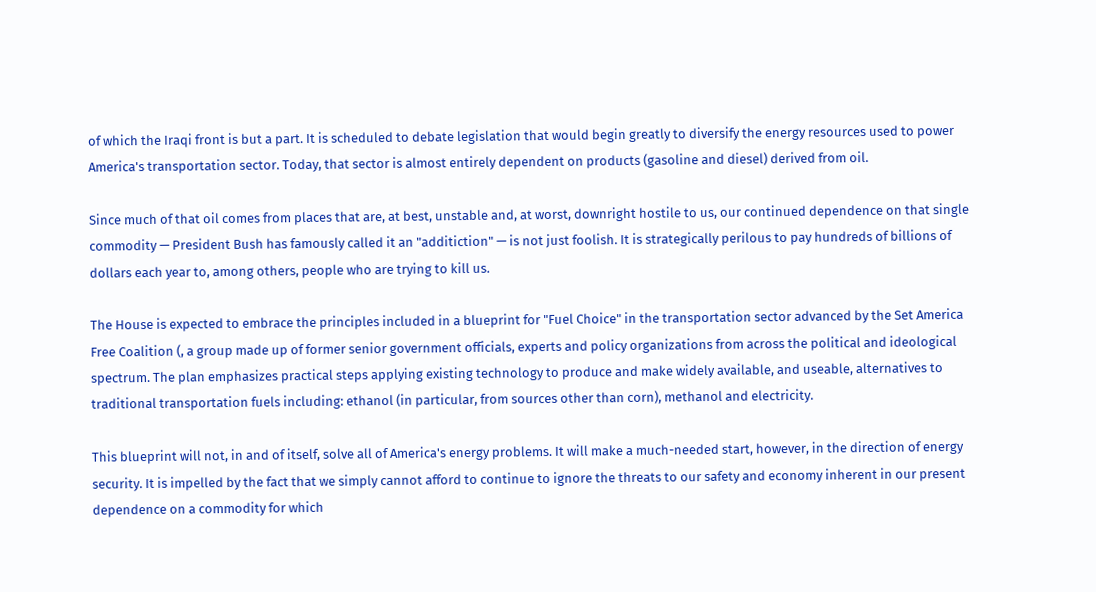of which the Iraqi front is but a part. It is scheduled to debate legislation that would begin greatly to diversify the energy resources used to power America's transportation sector. Today, that sector is almost entirely dependent on products (gasoline and diesel) derived from oil.

Since much of that oil comes from places that are, at best, unstable and, at worst, downright hostile to us, our continued dependence on that single commodity — President Bush has famously called it an "additiction" — is not just foolish. It is strategically perilous to pay hundreds of billions of dollars each year to, among others, people who are trying to kill us.

The House is expected to embrace the principles included in a blueprint for "Fuel Choice" in the transportation sector advanced by the Set America Free Coalition (, a group made up of former senior government officials, experts and policy organizations from across the political and ideological spectrum. The plan emphasizes practical steps applying existing technology to produce and make widely available, and useable, alternatives to traditional transportation fuels including: ethanol (in particular, from sources other than corn), methanol and electricity.

This blueprint will not, in and of itself, solve all of America's energy problems. It will make a much-needed start, however, in the direction of energy security. It is impelled by the fact that we simply cannot afford to continue to ignore the threats to our safety and economy inherent in our present dependence on a commodity for which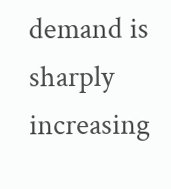demand is sharply increasing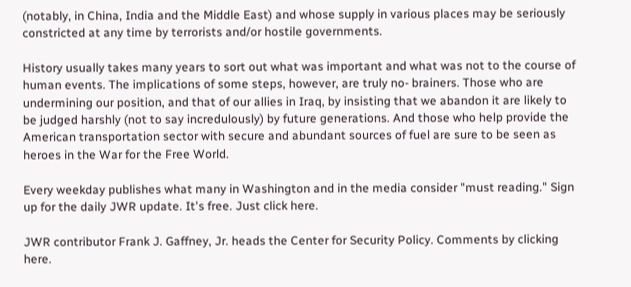(notably, in China, India and the Middle East) and whose supply in various places may be seriously constricted at any time by terrorists and/or hostile governments.

History usually takes many years to sort out what was important and what was not to the course of human events. The implications of some steps, however, are truly no- brainers. Those who are undermining our position, and that of our allies in Iraq, by insisting that we abandon it are likely to be judged harshly (not to say incredulously) by future generations. And those who help provide the American transportation sector with secure and abundant sources of fuel are sure to be seen as heroes in the War for the Free World.

Every weekday publishes what many in Washington and in the media consider "must reading." Sign up for the daily JWR update. It's free. Just click here.

JWR contributor Frank J. Gaffney, Jr. heads the Center for Security Policy. Comments by clicking here.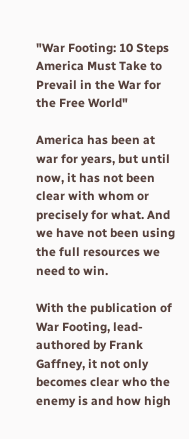"War Footing: 10 Steps America Must Take to Prevail in the War for the Free World"

America has been at war for years, but until now, it has not been clear with whom or precisely for what. And we have not been using the full resources we need to win.

With the publication of War Footing, lead-authored by Frank Gaffney, it not only becomes clear who the enemy is and how high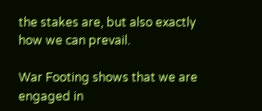the stakes are, but also exactly how we can prevail.

War Footing shows that we are engaged in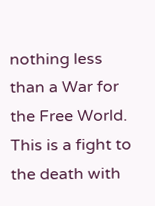nothing less than a War for the Free World. This is a fight to the death with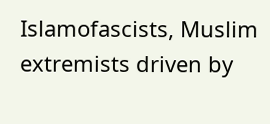Islamofascists, Muslim extremists driven by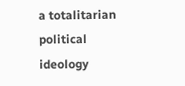a totalitarian political ideology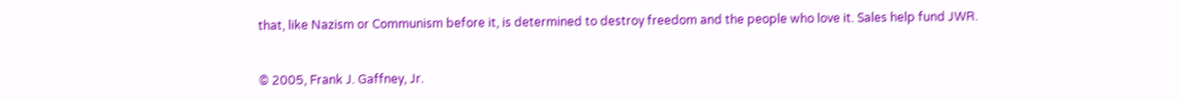that, like Nazism or Communism before it, is determined to destroy freedom and the people who love it. Sales help fund JWR.


© 2005, Frank J. Gaffney, Jr.